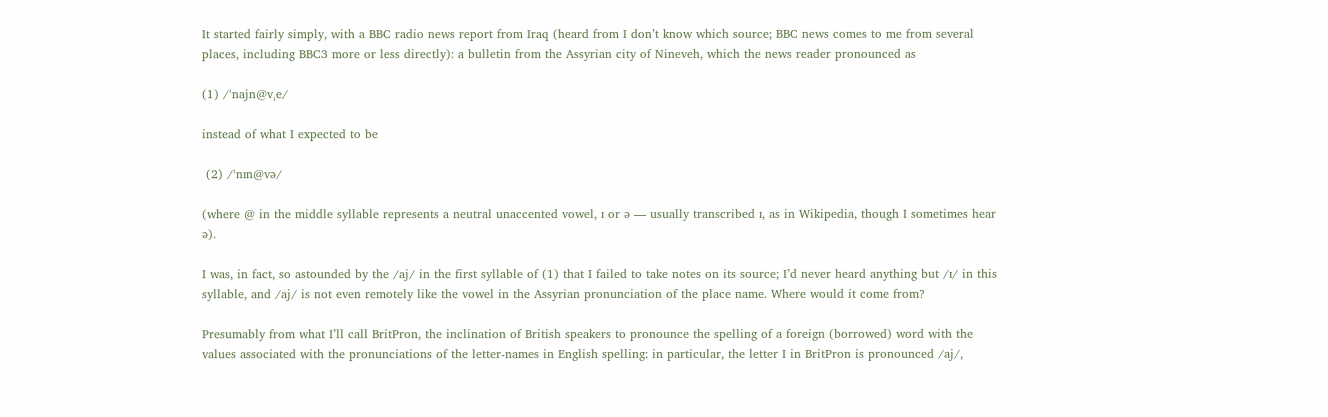It started fairly simply, with a BBC radio news report from Iraq (heard from I don’t know which source; BBC news comes to me from several places, including BBC3 more or less directly): a bulletin from the Assyrian city of Nineveh, which the news reader pronounced as

(1) /ˈnajn@vˌe/

instead of what I expected to be

 (2) /ˈnɪn@və/

(where @ in the middle syllable represents a neutral unaccented vowel, ɪ or ə — usually transcribed ɪ, as in Wikipedia, though I sometimes hear ə).

I was, in fact, so astounded by the /aj/ in the first syllable of (1) that I failed to take notes on its source; I’d never heard anything but /ɪ/ in this syllable, and /aj/ is not even remotely like the vowel in the Assyrian pronunciation of the place name. Where would it come from?

Presumably from what I’ll call BritPron, the inclination of British speakers to pronounce the spelling of a foreign (borrowed) word with the values associated with the pronunciations of the letter-names in English spelling: in particular, the letter I in BritPron is pronounced /aj/,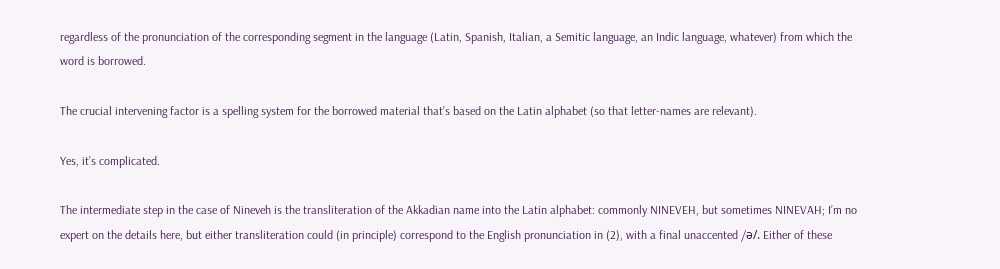regardless of the pronunciation of the corresponding segment in the language (Latin, Spanish, Italian, a Semitic language, an Indic language, whatever) from which the word is borrowed.

The crucial intervening factor is a spelling system for the borrowed material that’s based on the Latin alphabet (so that letter-names are relevant).

Yes, it’s complicated.

The intermediate step in the case of Nineveh is the transliteration of the Akkadian name into the Latin alphabet: commonly NINEVEH, but sometimes NINEVAH; I’m no expert on the details here, but either transliteration could (in principle) correspond to the English pronunciation in (2), with a final unaccented /ə/. Either of these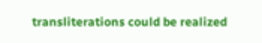transliterations could be realized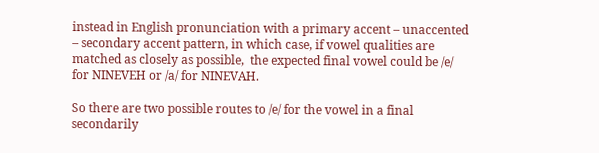instead in English pronunciation with a primary accent – unaccented – secondary accent pattern, in which case, if vowel qualities are matched as closely as possible,  the expected final vowel could be /e/ for NINEVEH or /a/ for NINEVAH.

So there are two possible routes to /e/ for the vowel in a final secondarily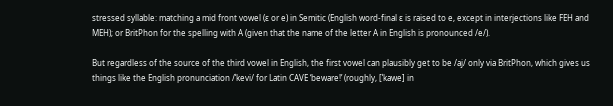stressed syllable: matching a mid front vowel (ɛ or e) in Semitic (English word-final ɛ is raised to e, except in interjections like FEH and MEH); or BritPhon for the spelling with A (given that the name of the letter A in English is pronounced /e/).

But regardless of the source of the third vowel in English, the first vowel can plausibly get to be /aj/ only via BritPhon, which gives us things like the English pronunciation /ˈkevi/ for Latin CAVE ‘beware!’ (roughly, [ˈkawe] in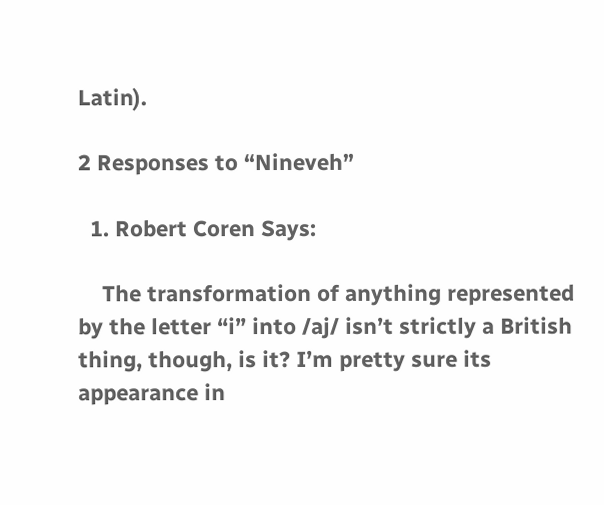Latin).

2 Responses to “Nineveh”

  1. Robert Coren Says:

    The transformation of anything represented by the letter “i” into /aj/ isn’t strictly a British thing, though, is it? I’m pretty sure its appearance in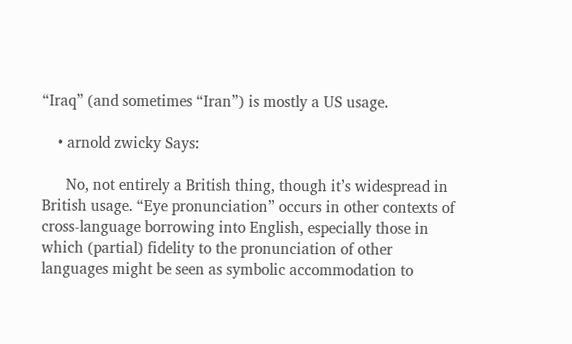“Iraq” (and sometimes “Iran”) is mostly a US usage.

    • arnold zwicky Says:

      No, not entirely a British thing, though it’s widespread in British usage. “Eye pronunciation” occurs in other contexts of cross-language borrowing into English, especially those in which (partial) fidelity to the pronunciation of other languages might be seen as symbolic accommodation to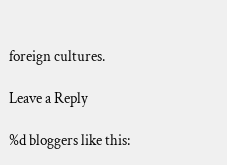foreign cultures.

Leave a Reply

%d bloggers like this: